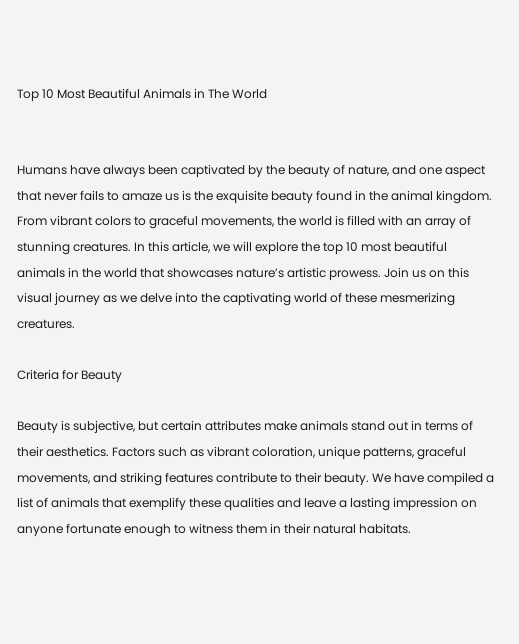Top 10 Most Beautiful Animals in The World


Humans have always been captivated by the beauty of nature, and one aspect that never fails to amaze us is the exquisite beauty found in the animal kingdom. From vibrant colors to graceful movements, the world is filled with an array of stunning creatures. In this article, we will explore the top 10 most beautiful animals in the world that showcases nature’s artistic prowess. Join us on this visual journey as we delve into the captivating world of these mesmerizing creatures.

Criteria for Beauty

Beauty is subjective, but certain attributes make animals stand out in terms of their aesthetics. Factors such as vibrant coloration, unique patterns, graceful movements, and striking features contribute to their beauty. We have compiled a list of animals that exemplify these qualities and leave a lasting impression on anyone fortunate enough to witness them in their natural habitats.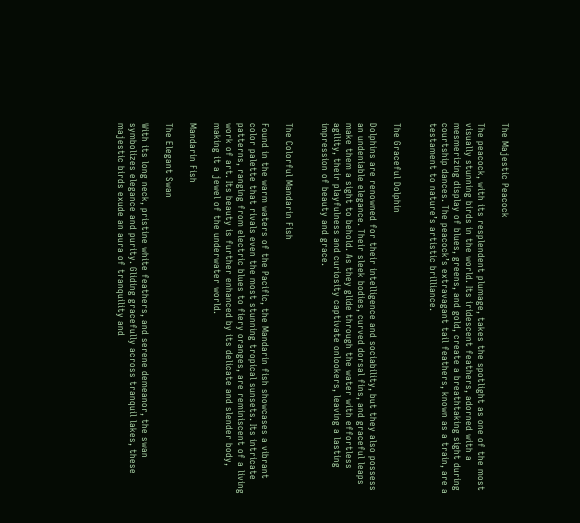The Majestic Peacock

The peacock, with its resplendent plumage, takes the spotlight as one of the most visually stunning birds in the world. Its iridescent feathers, adorned with a mesmerizing display of blues, greens, and gold, create a breathtaking sight during courtship dances. The peacock’s extravagant tail feathers, known as a train, are a testament to nature’s artistic brilliance.


The Graceful Dolphin

Dolphins are renowned for their intelligence and sociability, but they also possess an undeniable elegance. Their sleek bodies, curved dorsal fins, and graceful leaps make them a sight to behold. As they glide through the water with effortless agility, their playfulness and curiosity captivate onlookers, leaving a lasting impression of beauty and grace.


The Colorful Mandarin Fish

Found in the warm waters of the Pacific, the Mandarin fish showcases a vibrant color palette that rivals even the most stunning tropical sunsets. Its intricate patterns, ranging from electric blues to fiery oranges, are reminiscent of a living work of art. Its beauty is further enhanced by its delicate and slender body, making it a jewel of the underwater world.

Mandarin Fish

The Elegant Swan

With its long neck, pristine white feathers, and serene demeanor, the swan symbolizes elegance and purity. Gliding gracefully across tranquil lakes, these majestic birds exude an aura of tranquility and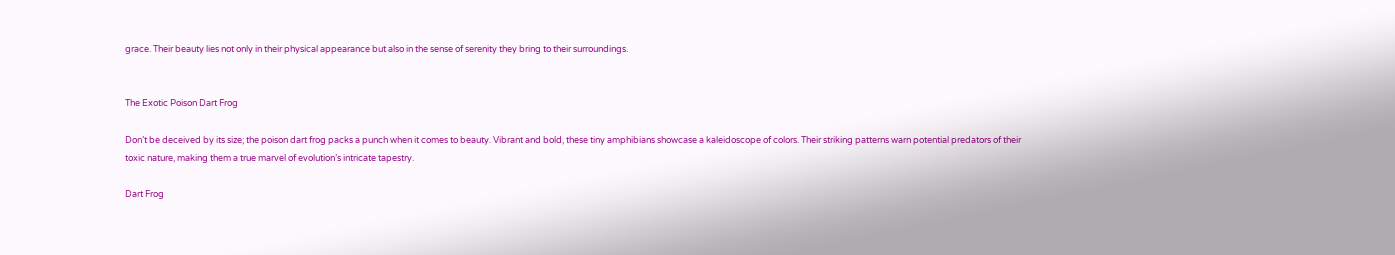grace. Their beauty lies not only in their physical appearance but also in the sense of serenity they bring to their surroundings.


The Exotic Poison Dart Frog

Don’t be deceived by its size; the poison dart frog packs a punch when it comes to beauty. Vibrant and bold, these tiny amphibians showcase a kaleidoscope of colors. Their striking patterns warn potential predators of their toxic nature, making them a true marvel of evolution’s intricate tapestry.

Dart Frog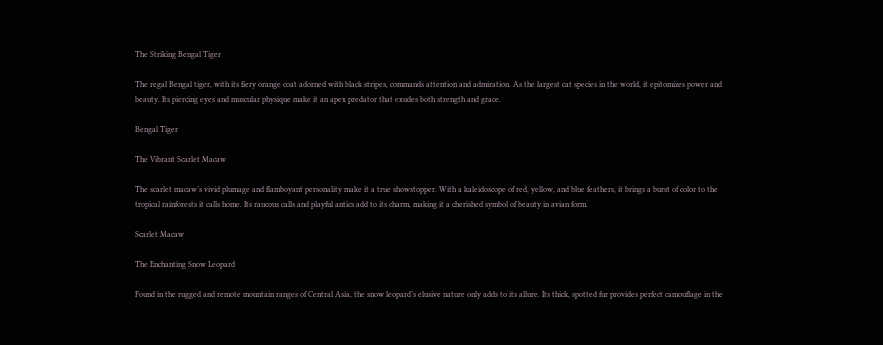The Striking Bengal Tiger

The regal Bengal tiger, with its fiery orange coat adorned with black stripes, commands attention and admiration. As the largest cat species in the world, it epitomizes power and beauty. Its piercing eyes and muscular physique make it an apex predator that exudes both strength and grace.

Bengal Tiger

The Vibrant Scarlet Macaw

The scarlet macaw’s vivid plumage and flamboyant personality make it a true showstopper. With a kaleidoscope of red, yellow, and blue feathers, it brings a burst of color to the tropical rainforests it calls home. Its raucous calls and playful antics add to its charm, making it a cherished symbol of beauty in avian form.

Scarlet Macaw

The Enchanting Snow Leopard

Found in the rugged and remote mountain ranges of Central Asia, the snow leopard’s elusive nature only adds to its allure. Its thick, spotted fur provides perfect camouflage in the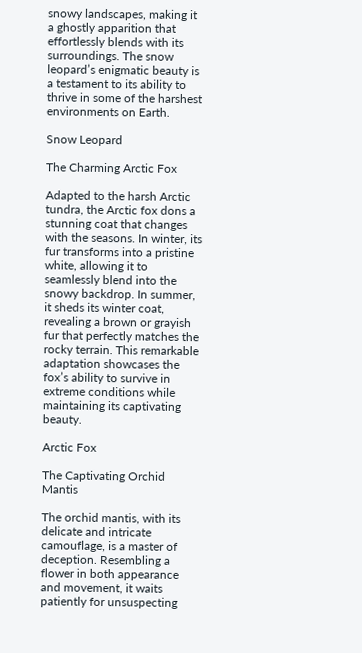snowy landscapes, making it a ghostly apparition that effortlessly blends with its surroundings. The snow leopard’s enigmatic beauty is a testament to its ability to thrive in some of the harshest environments on Earth.

Snow Leopard

The Charming Arctic Fox

Adapted to the harsh Arctic tundra, the Arctic fox dons a stunning coat that changes with the seasons. In winter, its fur transforms into a pristine white, allowing it to seamlessly blend into the snowy backdrop. In summer, it sheds its winter coat, revealing a brown or grayish fur that perfectly matches the rocky terrain. This remarkable adaptation showcases the fox’s ability to survive in extreme conditions while maintaining its captivating beauty.

Arctic Fox

The Captivating Orchid Mantis

The orchid mantis, with its delicate and intricate camouflage, is a master of deception. Resembling a flower in both appearance and movement, it waits patiently for unsuspecting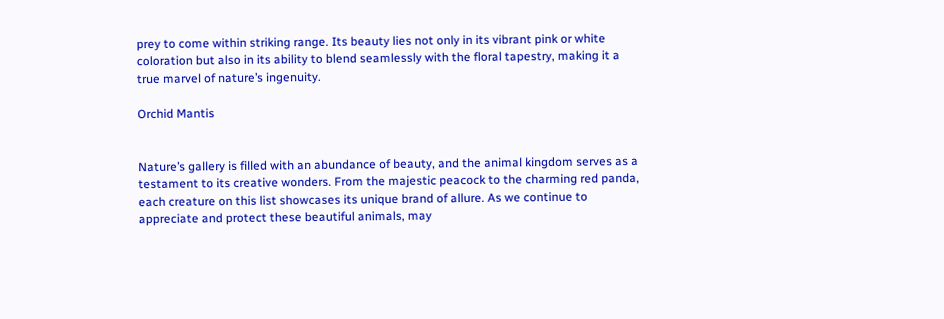prey to come within striking range. Its beauty lies not only in its vibrant pink or white coloration but also in its ability to blend seamlessly with the floral tapestry, making it a true marvel of nature’s ingenuity.

Orchid Mantis


Nature’s gallery is filled with an abundance of beauty, and the animal kingdom serves as a testament to its creative wonders. From the majestic peacock to the charming red panda, each creature on this list showcases its unique brand of allure. As we continue to appreciate and protect these beautiful animals, may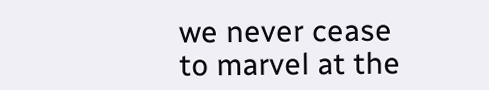we never cease to marvel at the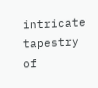intricate tapestry of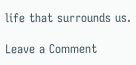life that surrounds us.

Leave a Comment